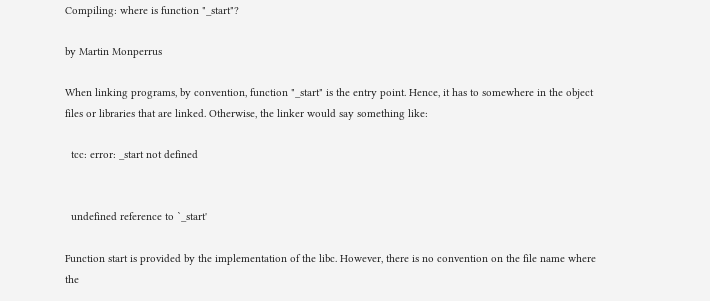Compiling: where is function "_start"?

by Martin Monperrus

When linking programs, by convention, function "_start" is the entry point. Hence, it has to somewhere in the object files or libraries that are linked. Otherwise, the linker would say something like:

  tcc: error: _start not defined


  undefined reference to `_start'

Function start is provided by the implementation of the libc. However, there is no convention on the file name where the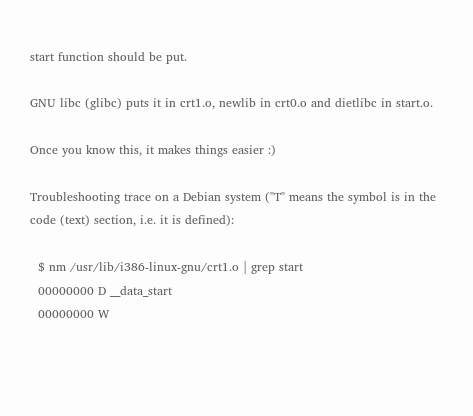start function should be put.

GNU libc (glibc) puts it in crt1.o, newlib in crt0.o and dietlibc in start.o.

Once you know this, it makes things easier :)

Troubleshooting trace on a Debian system ("T" means the symbol is in the code (text) section, i.e. it is defined):

  $ nm /usr/lib/i386-linux-gnu/crt1.o | grep start
  00000000 D __data_start
  00000000 W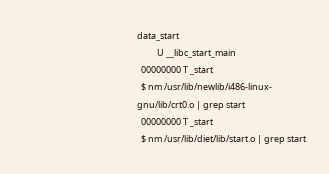data_start
          U __libc_start_main
  00000000 T _start
  $ nm /usr/lib/newlib/i486-linux-gnu/lib/crt0.o | grep start
  00000000 T _start
  $ nm /usr/lib/diet/lib/start.o | grep start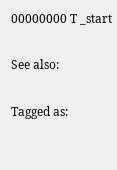00000000 T _start

See also:

Tagged as: